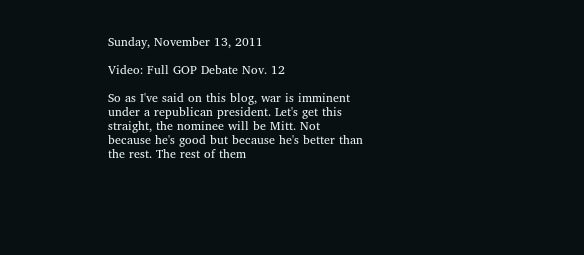Sunday, November 13, 2011

Video: Full GOP Debate Nov. 12

So as I've said on this blog, war is imminent under a republican president. Let's get this straight, the nominee will be Mitt. Not because he's good but because he's better than the rest. The rest of them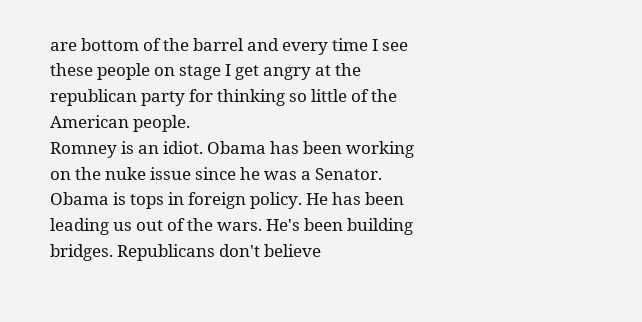are bottom of the barrel and every time I see these people on stage I get angry at the republican party for thinking so little of the American people.
Romney is an idiot. Obama has been working on the nuke issue since he was a Senator. Obama is tops in foreign policy. He has been leading us out of the wars. He's been building bridges. Republicans don't believe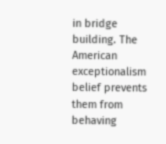in bridge building. The American exceptionalism belief prevents them from behaving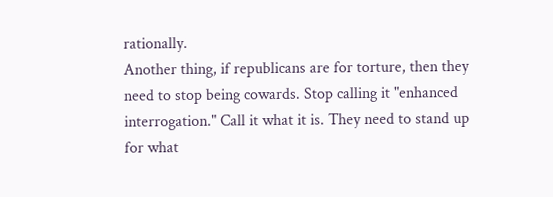rationally.
Another thing, if republicans are for torture, then they need to stop being cowards. Stop calling it "enhanced interrogation." Call it what it is. They need to stand up for what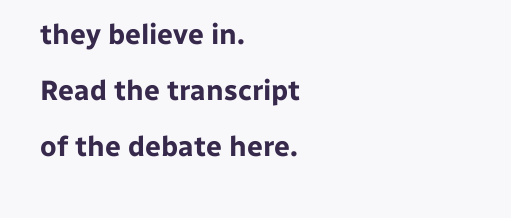they believe in.
Read the transcript of the debate here.